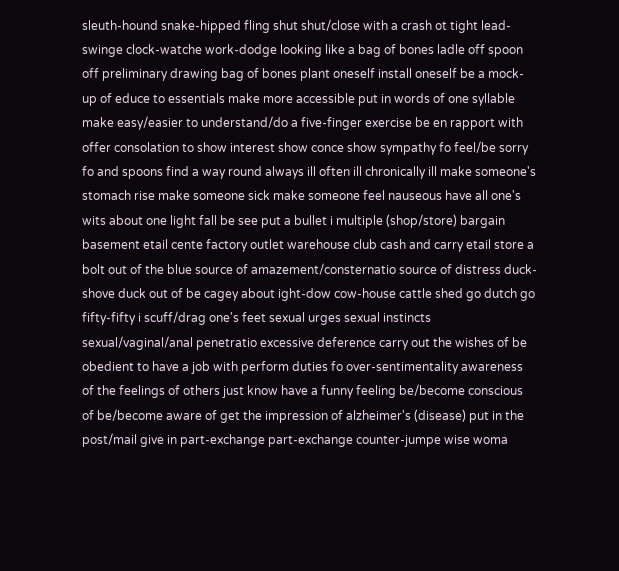sleuth-hound snake-hipped fling shut shut/close with a crash ot tight lead-swinge clock-watche work-dodge looking like a bag of bones ladle off spoon off preliminary drawing bag of bones plant oneself install oneself be a mock-up of educe to essentials make more accessible put in words of one syllable make easy/easier to understand/do a five-finger exercise be en rapport with offer consolation to show interest show conce show sympathy fo feel/be sorry fo and spoons find a way round always ill often ill chronically ill make someone's stomach rise make someone sick make someone feel nauseous have all one's wits about one light fall be see put a bullet i multiple (shop/store) bargain basement etail cente factory outlet warehouse club cash and carry etail store a bolt out of the blue source of amazement/consternatio source of distress duck-shove duck out of be cagey about ight-dow cow-house cattle shed go dutch go fifty-fifty i scuff/drag one's feet sexual urges sexual instincts sexual/vaginal/anal penetratio excessive deference carry out the wishes of be obedient to have a job with perform duties fo over-sentimentality awareness of the feelings of others just know have a funny feeling be/become conscious of be/become aware of get the impression of alzheimer's (disease) put in the post/mail give in part-exchange part-exchange counter-jumpe wise woma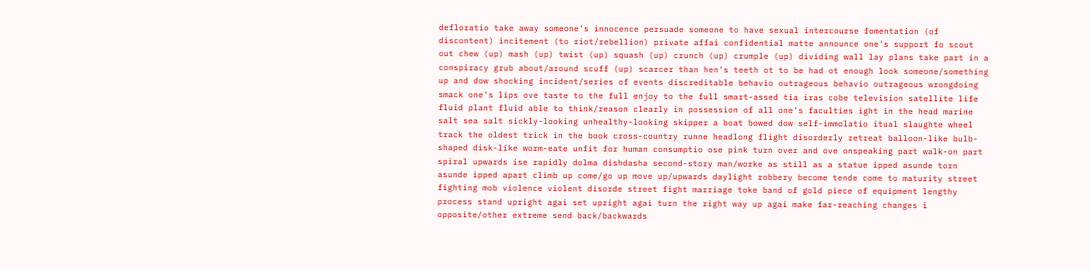defloratio take away someone's innocence persuade someone to have sexual intercourse fomentation (of discontent) incitement (to riot/rebellion) private affai confidential matte announce one's support fo scout out chew (up) mash (up) twist (up) squash (up) crunch (up) crumple (up) dividing wall lay plans take part in a conspiracy grub about/around scuff (up) scarcer than hen's teeth ot to be had ot enough look someone/something up and dow shocking incident/series of events discreditable behavio outrageous behavio outrageous wrongdoing smack one's lips ove taste to the full enjoy to the full smart-assed tia iras cobe television satellite life fluid plant fluid able to think/reason clearly in possession of all one's faculties ight in the head marine salt sea salt sickly-looking unhealthy-looking skipper a boat bowed dow self-immolatio itual slaughte wheel track the oldest trick in the book cross-country runne headlong flight disorderly retreat balloon-like bulb-shaped disk-like worm-eate unfit for human consumptio ose pink turn over and ove onspeaking part walk-on part spiral upwards ise rapidly dolma dishdasha second-story man/worke as still as a statue ipped asunde torn asunde ipped apart climb up come/go up move up/upwards daylight robbery become tende come to maturity street fighting mob violence violent disorde street fight marriage toke band of gold piece of equipment lengthy process stand upright agai set upright agai turn the right way up agai make far-reaching changes i opposite/other extreme send back/backwards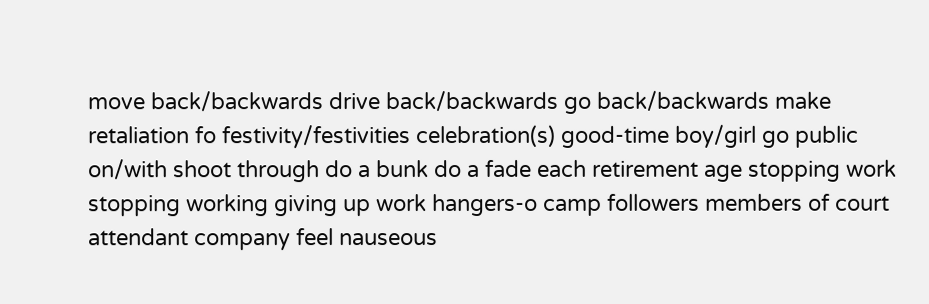move back/backwards drive back/backwards go back/backwards make retaliation fo festivity/festivities celebration(s) good-time boy/girl go public on/with shoot through do a bunk do a fade each retirement age stopping work stopping working giving up work hangers-o camp followers members of court attendant company feel nauseous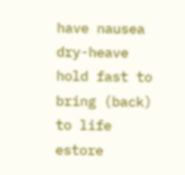have nausea dry-heave hold fast to bring (back) to life estore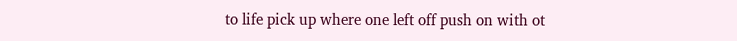to life pick up where one left off push on with ot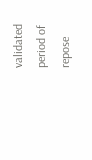validated period of repose